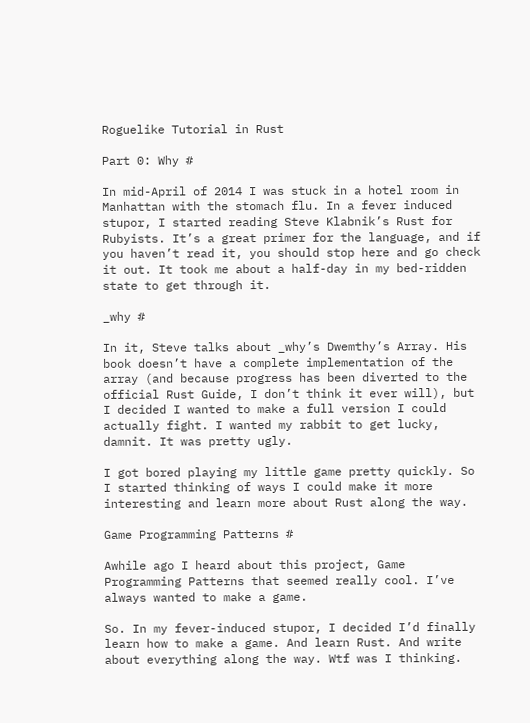Roguelike Tutorial in Rust

Part 0: Why #

In mid-April of 2014 I was stuck in a hotel room in Manhattan with the stomach flu. In a fever induced stupor, I started reading Steve Klabnik’s Rust for Rubyists. It’s a great primer for the language, and if you haven’t read it, you should stop here and go check it out. It took me about a half-day in my bed-ridden state to get through it.

_why #

In it, Steve talks about _why’s Dwemthy’s Array. His book doesn’t have a complete implementation of the array (and because progress has been diverted to the official Rust Guide, I don’t think it ever will), but I decided I wanted to make a full version I could actually fight. I wanted my rabbit to get lucky, damnit. It was pretty ugly.

I got bored playing my little game pretty quickly. So I started thinking of ways I could make it more interesting and learn more about Rust along the way.

Game Programming Patterns #

Awhile ago I heard about this project, Game Programming Patterns that seemed really cool. I’ve always wanted to make a game.

So. In my fever-induced stupor, I decided I’d finally learn how to make a game. And learn Rust. And write about everything along the way. Wtf was I thinking.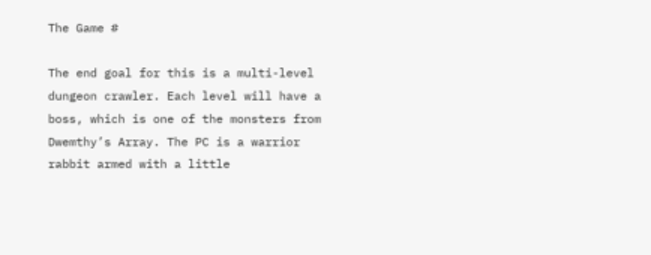The Game #

The end goal for this is a multi-level dungeon crawler. Each level will have a boss, which is one of the monsters from Dwemthy’s Array. The PC is a warrior rabbit armed with a little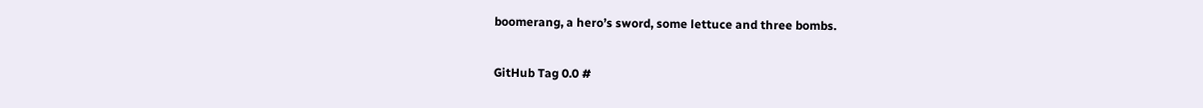boomerang, a hero’s sword, some lettuce and three bombs.

GitHub Tag 0.0 #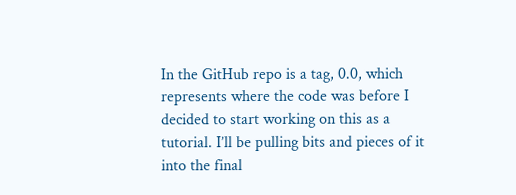In the GitHub repo is a tag, 0.0, which represents where the code was before I decided to start working on this as a tutorial. I’ll be pulling bits and pieces of it into the final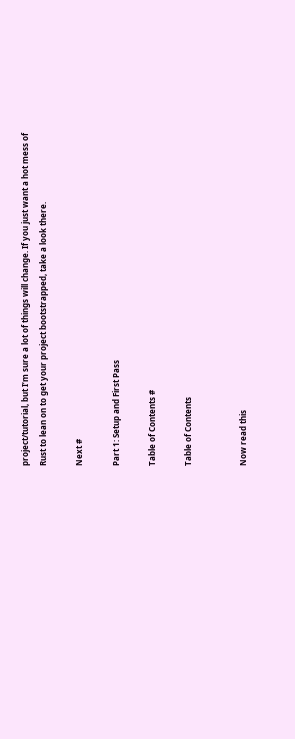project/tutorial, but I’m sure a lot of things will change. If you just want a hot mess of Rust to lean on to get your project bootstrapped, take a look there.

Next #

Part 1: Setup and First Pass

Table of Contents #

Table of Contents


Now read this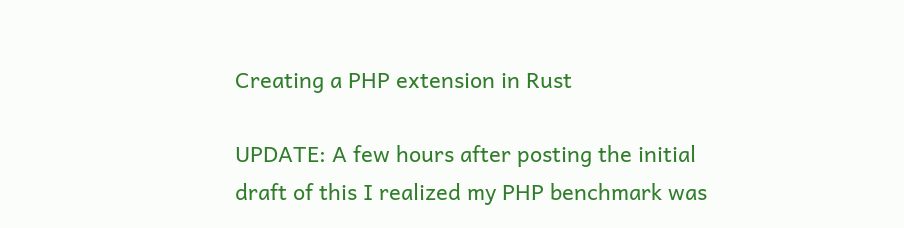Creating a PHP extension in Rust

UPDATE: A few hours after posting the initial draft of this I realized my PHP benchmark was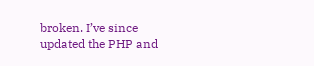broken. I’ve since updated the PHP and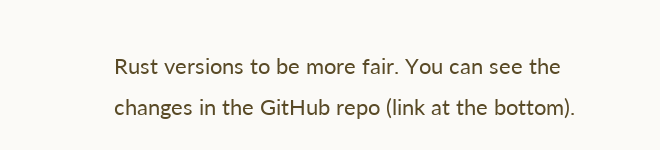Rust versions to be more fair. You can see the changes in the GitHub repo (link at the bottom).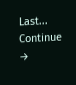Last... Continue →